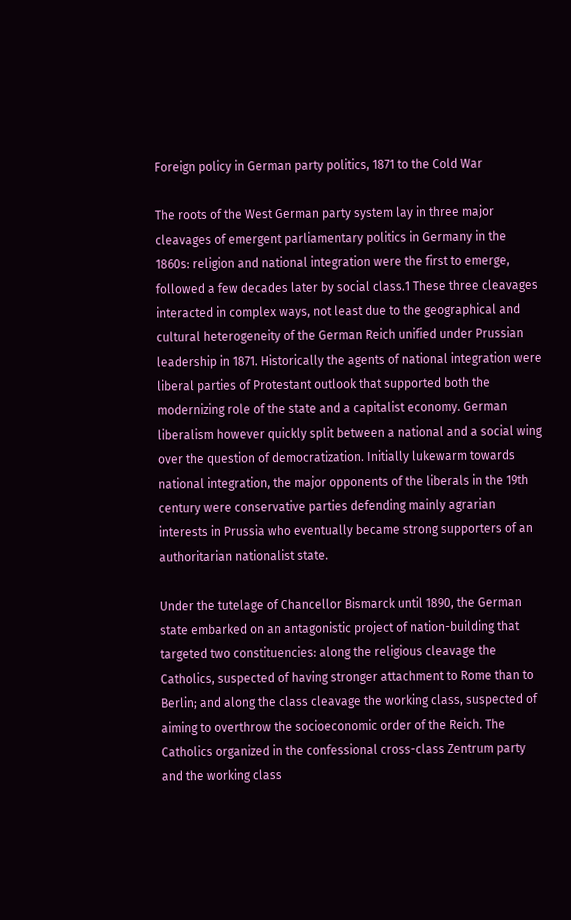Foreign policy in German party politics, 1871 to the Cold War

The roots of the West German party system lay in three major cleavages of emergent parliamentary politics in Germany in the 1860s: religion and national integration were the first to emerge, followed a few decades later by social class.1 These three cleavages interacted in complex ways, not least due to the geographical and cultural heterogeneity of the German Reich unified under Prussian leadership in 1871. Historically the agents of national integration were liberal parties of Protestant outlook that supported both the modernizing role of the state and a capitalist economy. German liberalism however quickly split between a national and a social wing over the question of democratization. Initially lukewarm towards national integration, the major opponents of the liberals in the 19th century were conservative parties defending mainly agrarian interests in Prussia who eventually became strong supporters of an authoritarian nationalist state.

Under the tutelage of Chancellor Bismarck until 1890, the German state embarked on an antagonistic project of nation-building that targeted two constituencies: along the religious cleavage the Catholics, suspected of having stronger attachment to Rome than to Berlin; and along the class cleavage the working class, suspected of aiming to overthrow the socioeconomic order of the Reich. The Catholics organized in the confessional cross-class Zentrum party and the working class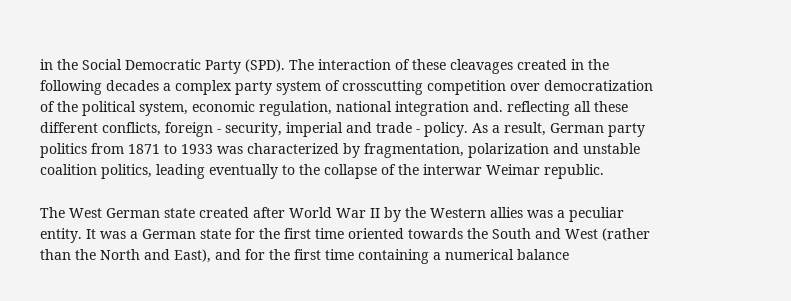in the Social Democratic Party (SPD). The interaction of these cleavages created in the following decades a complex party system of crosscutting competition over democratization of the political system, economic regulation, national integration and. reflecting all these different conflicts, foreign - security, imperial and trade - policy. As a result, German party politics from 1871 to 1933 was characterized by fragmentation, polarization and unstable coalition politics, leading eventually to the collapse of the interwar Weimar republic.

The West German state created after World War II by the Western allies was a peculiar entity. It was a German state for the first time oriented towards the South and West (rather than the North and East), and for the first time containing a numerical balance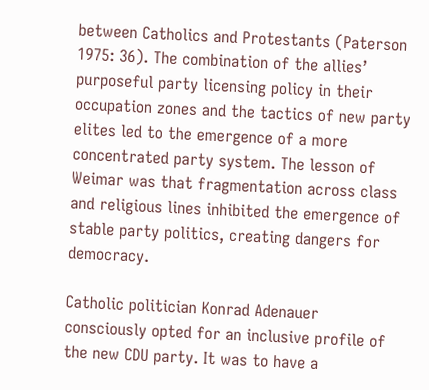between Catholics and Protestants (Paterson 1975: 36). The combination of the allies’ purposeful party licensing policy in their occupation zones and the tactics of new party elites led to the emergence of a more concentrated party system. The lesson of Weimar was that fragmentation across class and religious lines inhibited the emergence of stable party politics, creating dangers for democracy.

Catholic politician Konrad Adenauer consciously opted for an inclusive profile of the new CDU party. It was to have a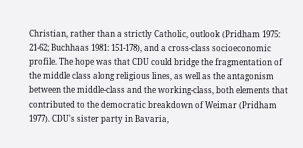Christian, rather than a strictly Catholic, outlook (Pridham 1975: 21-62; Buchhaas 1981: 151-178), and a cross-class socioeconomic profile. The hope was that CDU could bridge the fragmentation of the middle class along religious lines, as well as the antagonism between the middle-class and the working-class, both elements that contributed to the democratic breakdown of Weimar (Pridham 1977). CDU's sister party in Bavaria,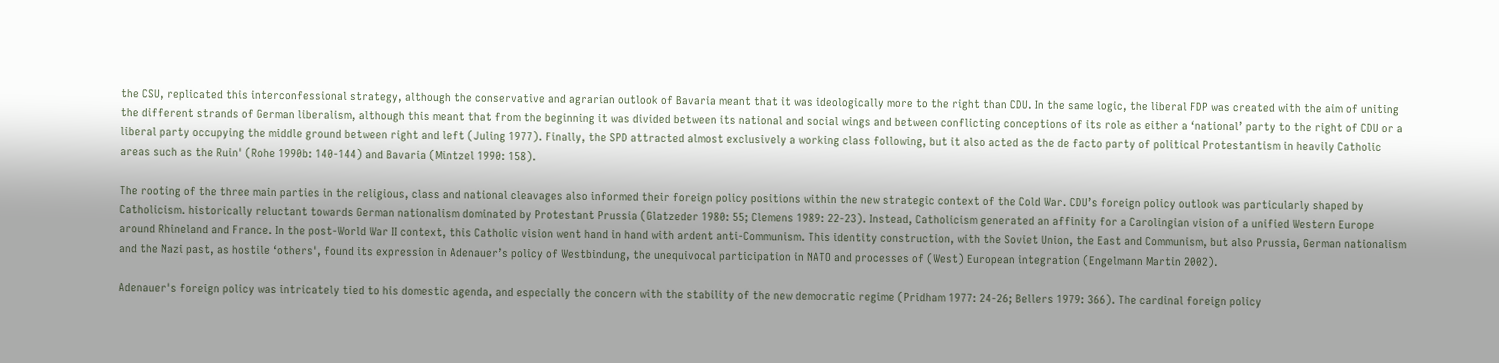the CSU, replicated this interconfessional strategy, although the conservative and agrarian outlook of Bavaria meant that it was ideologically more to the right than CDU. In the same logic, the liberal FDP was created with the aim of uniting the different strands of German liberalism, although this meant that from the beginning it was divided between its national and social wings and between conflicting conceptions of its role as either a ‘national’ party to the right of CDU or a liberal party occupying the middle ground between right and left (Juling 1977). Finally, the SPD attracted almost exclusively a working class following, but it also acted as the de facto party of political Protestantism in heavily Catholic areas such as the Ruin' (Rohe 1990b: 140-144) and Bavaria (Mintzel 1990: 158).

The rooting of the three main parties in the religious, class and national cleavages also informed their foreign policy positions within the new strategic context of the Cold War. CDU’s foreign policy outlook was particularly shaped by Catholicism. historically reluctant towards German nationalism dominated by Protestant Prussia (Glatzeder 1980: 55; Clemens 1989: 22-23). Instead, Catholicism generated an affinity for a Carolingian vision of a unified Western Europe around Rhineland and France. In the post-World War II context, this Catholic vision went hand in hand with ardent anti-Communism. This identity construction, with the Soviet Union, the East and Communism, but also Prussia, German nationalism and the Nazi past, as hostile ‘others', found its expression in Adenauer’s policy of Westbindung, the unequivocal participation in NATO and processes of (West) European integration (Engelmann Martin 2002).

Adenauer's foreign policy was intricately tied to his domestic agenda, and especially the concern with the stability of the new democratic regime (Pridham 1977: 24-26; Bellers 1979: 366). The cardinal foreign policy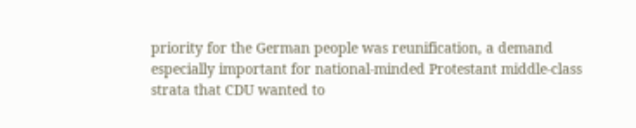priority for the German people was reunification, a demand especially important for national-minded Protestant middle-class strata that CDU wanted to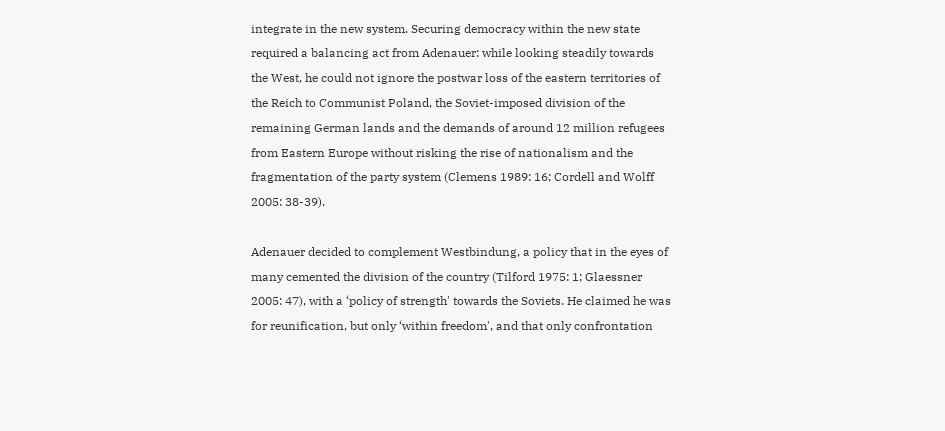integrate in the new system. Securing democracy within the new state required a balancing act from Adenauer: while looking steadily towards the West, he could not ignore the postwar loss of the eastern territories of the Reich to Communist Poland, the Soviet-imposed division of the remaining German lands and the demands of around 12 million refugees from Eastern Europe without risking the rise of nationalism and the fragmentation of the party system (Clemens 1989: 16; Cordell and Wolff 2005: 38-39).

Adenauer decided to complement Westbindung, a policy that in the eyes of many cemented the division of the country (Tilford 1975: 1; Glaessner 2005: 47), with a ‘policy of strength' towards the Soviets. He claimed he was for reunification, but only ‘within freedom', and that only confrontation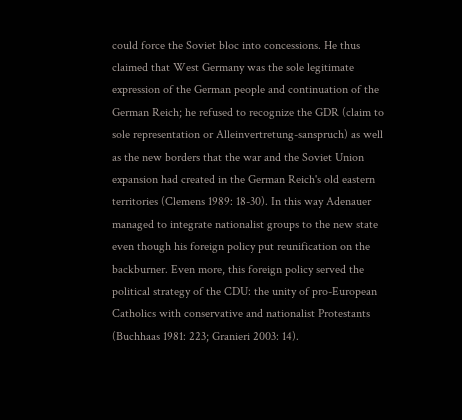could force the Soviet bloc into concessions. He thus claimed that West Germany was the sole legitimate expression of the German people and continuation of the German Reich; he refused to recognize the GDR (claim to sole representation or Alleinvertretung-sanspruch) as well as the new borders that the war and the Soviet Union expansion had created in the German Reich's old eastern territories (Clemens 1989: 18-30). In this way Adenauer managed to integrate nationalist groups to the new state even though his foreign policy put reunification on the backburner. Even more, this foreign policy served the political strategy of the CDU: the unity of pro-European Catholics with conservative and nationalist Protestants (Buchhaas 1981: 223; Granieri 2003: 14).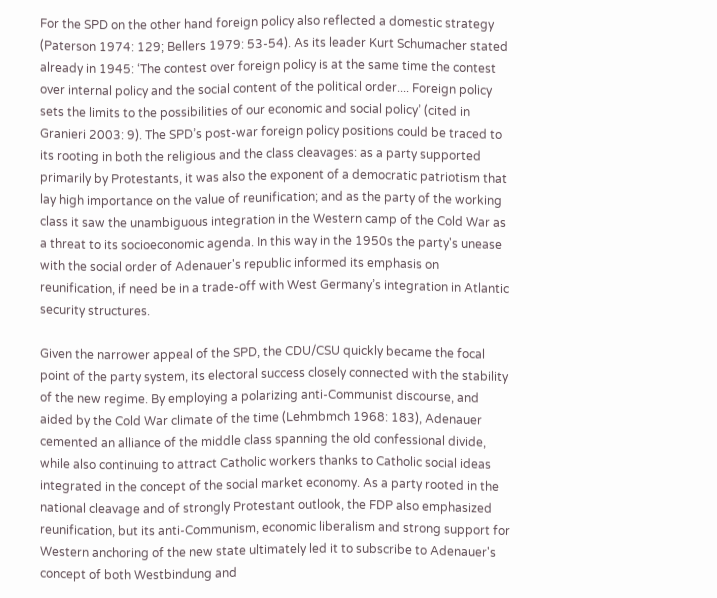For the SPD on the other hand foreign policy also reflected a domestic strategy (Paterson 1974: 129; Bellers 1979: 53-54). As its leader Kurt Schumacher stated already in 1945: ‘The contest over foreign policy is at the same time the contest over internal policy and the social content of the political order.... Foreign policy sets the limits to the possibilities of our economic and social policy’ (cited in Granieri 2003: 9). The SPD’s post-war foreign policy positions could be traced to its rooting in both the religious and the class cleavages: as a party supported primarily by Protestants, it was also the exponent of a democratic patriotism that lay high importance on the value of reunification; and as the party of the working class it saw the unambiguous integration in the Western camp of the Cold War as a threat to its socioeconomic agenda. In this way in the 1950s the party's unease with the social order of Adenauer's republic informed its emphasis on reunification, if need be in a trade-off with West Germany’s integration in Atlantic security structures.

Given the narrower appeal of the SPD, the CDU/CSU quickly became the focal point of the party system, its electoral success closely connected with the stability of the new regime. By employing a polarizing anti-Communist discourse, and aided by the Cold War climate of the time (Lehmbmch 1968: 183), Adenauer cemented an alliance of the middle class spanning the old confessional divide, while also continuing to attract Catholic workers thanks to Catholic social ideas integrated in the concept of the social market economy. As a party rooted in the national cleavage and of strongly Protestant outlook, the FDP also emphasized reunification, but its anti-Communism, economic liberalism and strong support for Western anchoring of the new state ultimately led it to subscribe to Adenauer's concept of both Westbindung and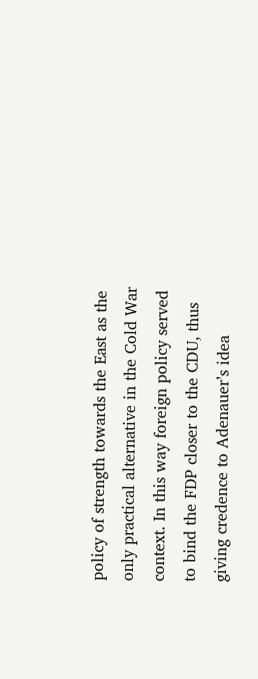policy of strength towards the East as the only practical alternative in the Cold War context. In this way foreign policy served to bind the FDP closer to the CDU, thus giving credence to Adenauer’s idea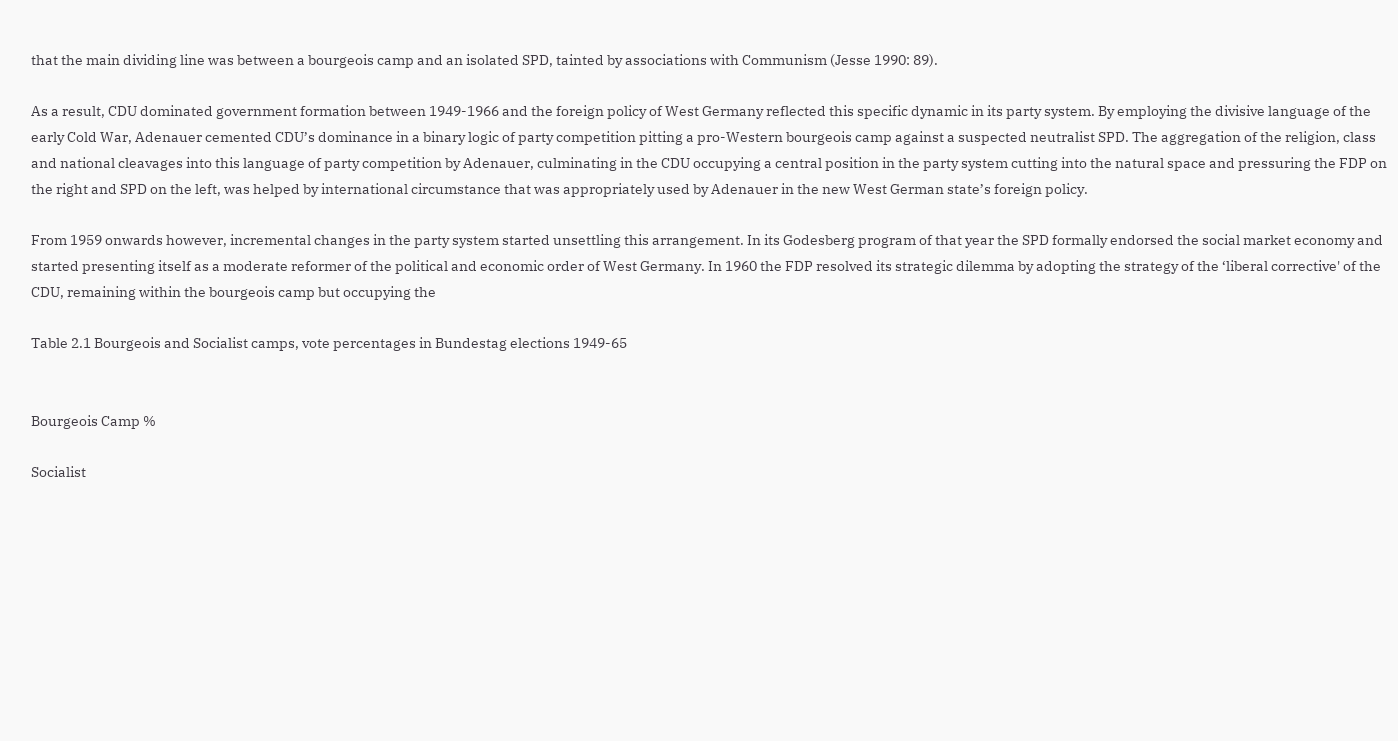that the main dividing line was between a bourgeois camp and an isolated SPD, tainted by associations with Communism (Jesse 1990: 89).

As a result, CDU dominated government formation between 1949-1966 and the foreign policy of West Germany reflected this specific dynamic in its party system. By employing the divisive language of the early Cold War, Adenauer cemented CDU’s dominance in a binary logic of party competition pitting a pro-Western bourgeois camp against a suspected neutralist SPD. The aggregation of the religion, class and national cleavages into this language of party competition by Adenauer, culminating in the CDU occupying a central position in the party system cutting into the natural space and pressuring the FDP on the right and SPD on the left, was helped by international circumstance that was appropriately used by Adenauer in the new West German state’s foreign policy.

From 1959 onwards however, incremental changes in the party system started unsettling this arrangement. In its Godesberg program of that year the SPD formally endorsed the social market economy and started presenting itself as a moderate reformer of the political and economic order of West Germany. In 1960 the FDP resolved its strategic dilemma by adopting the strategy of the ‘liberal corrective' of the CDU, remaining within the bourgeois camp but occupying the

Table 2.1 Bourgeois and Socialist camps, vote percentages in Bundestag elections 1949-65


Bourgeois Camp %

Socialist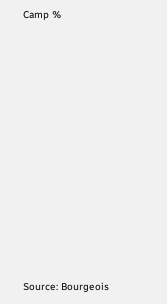Camp %
















Source: Bourgeois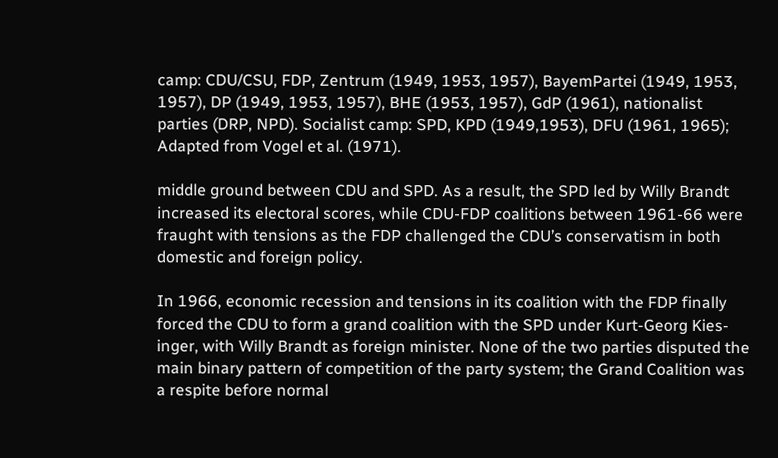camp: CDU/CSU, FDP, Zentrum (1949, 1953, 1957), BayemPartei (1949, 1953, 1957), DP (1949, 1953, 1957), BHE (1953, 1957), GdP (1961), nationalist parties (DRP, NPD). Socialist camp: SPD, KPD (1949,1953), DFU (1961, 1965); Adapted from Vogel et al. (1971).

middle ground between CDU and SPD. As a result, the SPD led by Willy Brandt increased its electoral scores, while CDU-FDP coalitions between 1961-66 were fraught with tensions as the FDP challenged the CDU’s conservatism in both domestic and foreign policy.

In 1966, economic recession and tensions in its coalition with the FDP finally forced the CDU to form a grand coalition with the SPD under Kurt-Georg Kies-inger, with Willy Brandt as foreign minister. None of the two parties disputed the main binary pattern of competition of the party system; the Grand Coalition was a respite before normal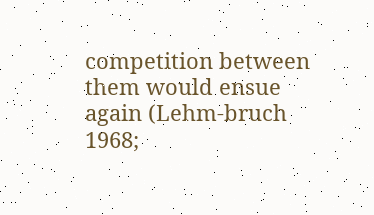competition between them would ensue again (Lehm-bruch 1968;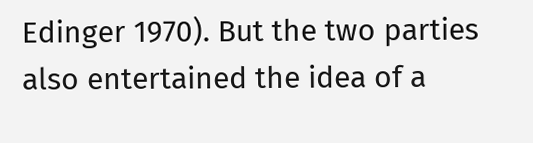Edinger 1970). But the two parties also entertained the idea of a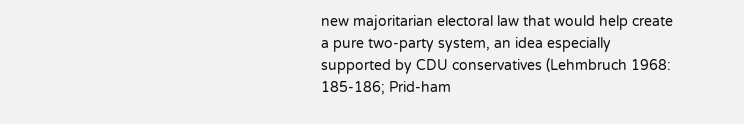new majoritarian electoral law that would help create a pure two-party system, an idea especially supported by CDU conservatives (Lehmbruch 1968: 185-186; Prid-ham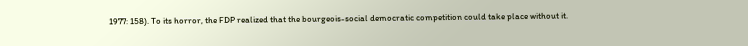1977: 158). To its horror, the FDP realized that the bourgeois-social democratic competition could take place without it.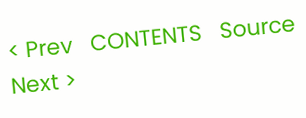< Prev   CONTENTS   Source   Next >